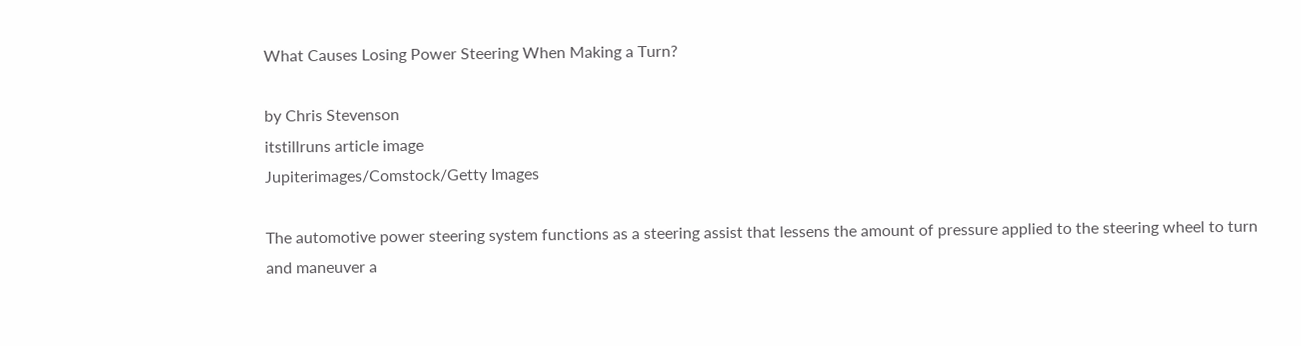What Causes Losing Power Steering When Making a Turn?

by Chris Stevenson
itstillruns article image
Jupiterimages/Comstock/Getty Images

The automotive power steering system functions as a steering assist that lessens the amount of pressure applied to the steering wheel to turn and maneuver a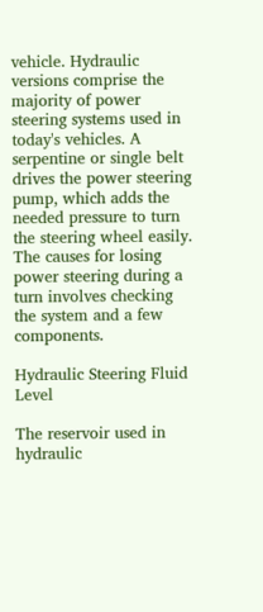vehicle. Hydraulic versions comprise the majority of power steering systems used in today's vehicles. A serpentine or single belt drives the power steering pump, which adds the needed pressure to turn the steering wheel easily. The causes for losing power steering during a turn involves checking the system and a few components.

Hydraulic Steering Fluid Level

The reservoir used in hydraulic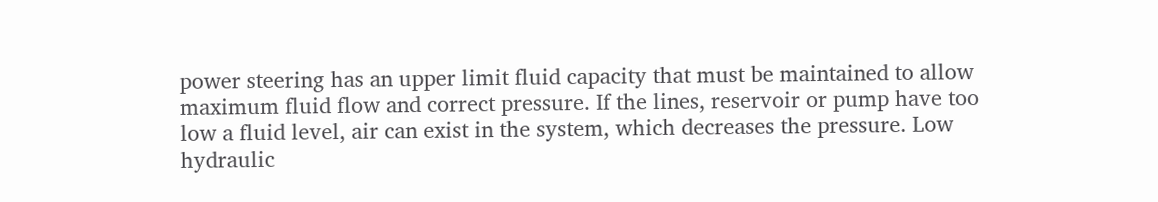power steering has an upper limit fluid capacity that must be maintained to allow maximum fluid flow and correct pressure. If the lines, reservoir or pump have too low a fluid level, air can exist in the system, which decreases the pressure. Low hydraulic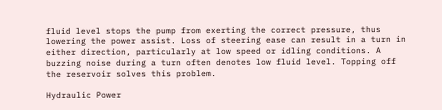fluid level stops the pump from exerting the correct pressure, thus lowering the power assist. Loss of steering ease can result in a turn in either direction, particularly at low speed or idling conditions. A buzzing noise during a turn often denotes low fluid level. Topping off the reservoir solves this problem.

Hydraulic Power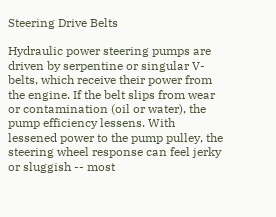Steering Drive Belts

Hydraulic power steering pumps are driven by serpentine or singular V-belts, which receive their power from the engine. If the belt slips from wear or contamination (oil or water), the pump efficiency lessens. With lessened power to the pump pulley, the steering wheel response can feel jerky or sluggish -- most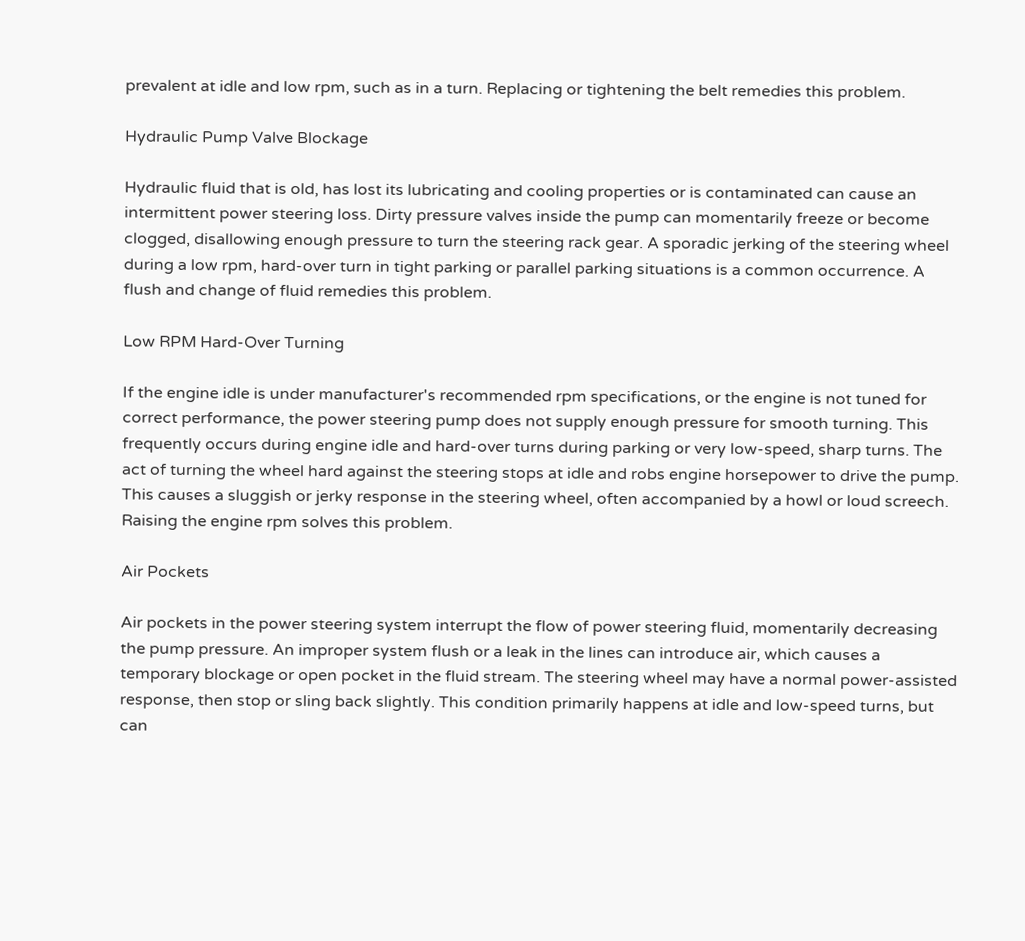prevalent at idle and low rpm, such as in a turn. Replacing or tightening the belt remedies this problem.

Hydraulic Pump Valve Blockage

Hydraulic fluid that is old, has lost its lubricating and cooling properties or is contaminated can cause an intermittent power steering loss. Dirty pressure valves inside the pump can momentarily freeze or become clogged, disallowing enough pressure to turn the steering rack gear. A sporadic jerking of the steering wheel during a low rpm, hard-over turn in tight parking or parallel parking situations is a common occurrence. A flush and change of fluid remedies this problem.

Low RPM Hard-Over Turning

If the engine idle is under manufacturer's recommended rpm specifications, or the engine is not tuned for correct performance, the power steering pump does not supply enough pressure for smooth turning. This frequently occurs during engine idle and hard-over turns during parking or very low-speed, sharp turns. The act of turning the wheel hard against the steering stops at idle and robs engine horsepower to drive the pump. This causes a sluggish or jerky response in the steering wheel, often accompanied by a howl or loud screech. Raising the engine rpm solves this problem.

Air Pockets

Air pockets in the power steering system interrupt the flow of power steering fluid, momentarily decreasing the pump pressure. An improper system flush or a leak in the lines can introduce air, which causes a temporary blockage or open pocket in the fluid stream. The steering wheel may have a normal power-assisted response, then stop or sling back slightly. This condition primarily happens at idle and low-speed turns, but can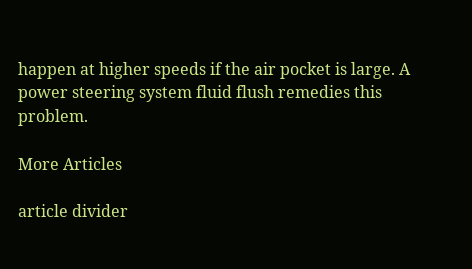happen at higher speeds if the air pocket is large. A power steering system fluid flush remedies this problem.

More Articles

article divider